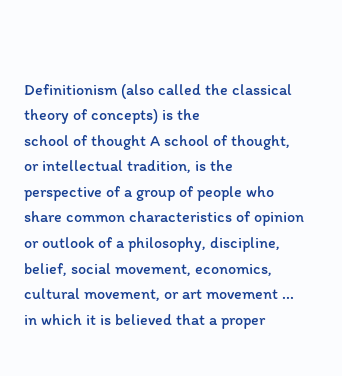Definitionism (also called the classical theory of concepts) is the
school of thought A school of thought, or intellectual tradition, is the perspective of a group of people who share common characteristics of opinion or outlook of a philosophy, discipline, belief, social movement, economics, cultural movement, or art movement ...
in which it is believed that a proper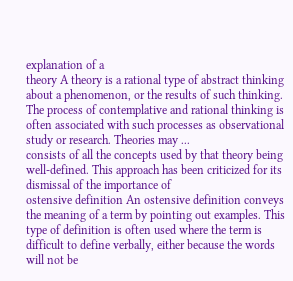explanation of a
theory A theory is a rational type of abstract thinking about a phenomenon, or the results of such thinking. The process of contemplative and rational thinking is often associated with such processes as observational study or research. Theories may ...
consists of all the concepts used by that theory being well-defined. This approach has been criticized for its dismissal of the importance of
ostensive definition An ostensive definition conveys the meaning of a term by pointing out examples. This type of definition is often used where the term is difficult to define verbally, either because the words will not be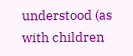understood (as with children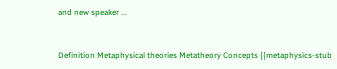and new speaker ...


Definition Metaphysical theories Metatheory Concepts {{metaphysics-stub